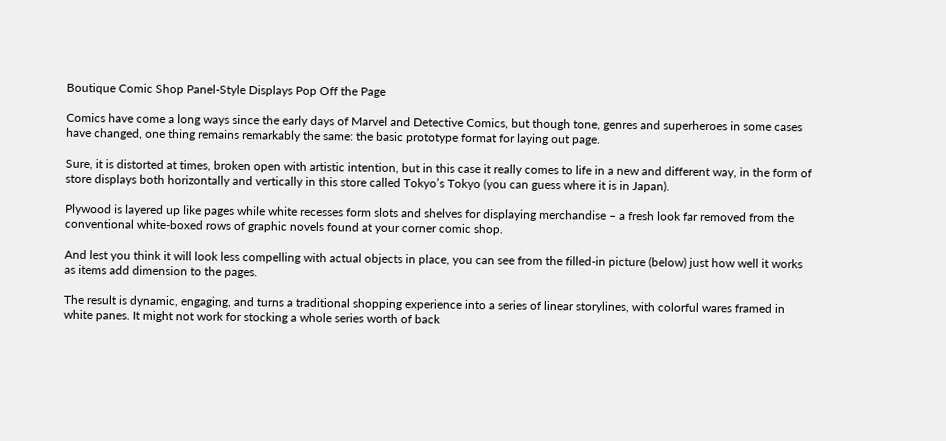Boutique Comic Shop Panel-Style Displays Pop Off the Page

Comics have come a long ways since the early days of Marvel and Detective Comics, but though tone, genres and superheroes in some cases have changed, one thing remains remarkably the same: the basic prototype format for laying out page.

Sure, it is distorted at times, broken open with artistic intention, but in this case it really comes to life in a new and different way, in the form of store displays both horizontally and vertically in this store called Tokyo’s Tokyo (you can guess where it is in Japan).

Plywood is layered up like pages while white recesses form slots and shelves for displaying merchandise – a fresh look far removed from the conventional white-boxed rows of graphic novels found at your corner comic shop.

And lest you think it will look less compelling with actual objects in place, you can see from the filled-in picture (below) just how well it works as items add dimension to the pages.

The result is dynamic, engaging, and turns a traditional shopping experience into a series of linear storylines, with colorful wares framed in white panes. It might not work for stocking a whole series worth of back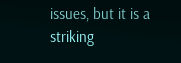issues, but it is a striking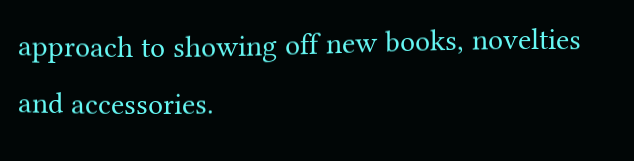approach to showing off new books, novelties and accessories.